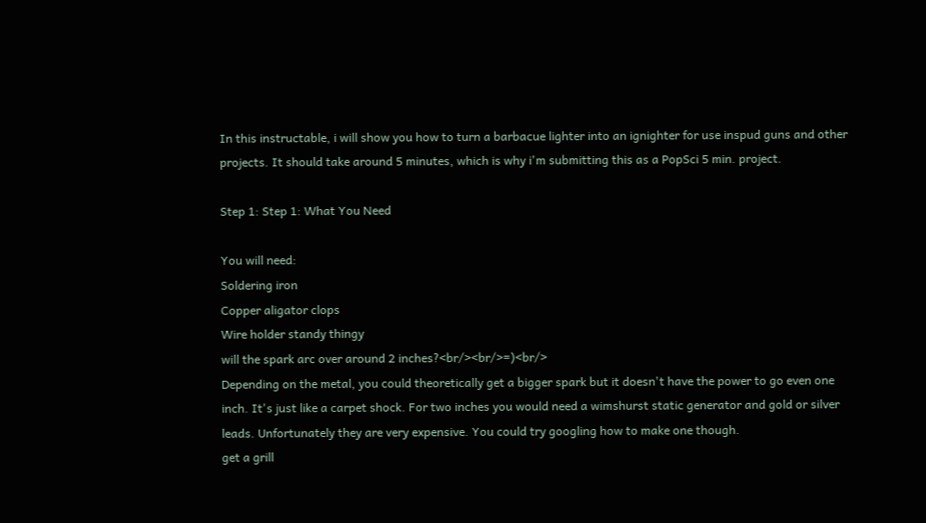In this instructable, i will show you how to turn a barbacue lighter into an ignighter for use inspud guns and other projects. It should take around 5 minutes, which is why i'm submitting this as a PopSci 5 min. project.

Step 1: Step 1: What You Need

You will need:
Soldering iron
Copper aligator clops
Wire holder standy thingy
will the spark arc over around 2 inches?<br/><br/>=)<br/>
Depending on the metal, you could theoretically get a bigger spark but it doesn't have the power to go even one inch. It's just like a carpet shock. For two inches you would need a wimshurst static generator and gold or silver leads. Unfortunately they are very expensive. You could try googling how to make one though.
get a grill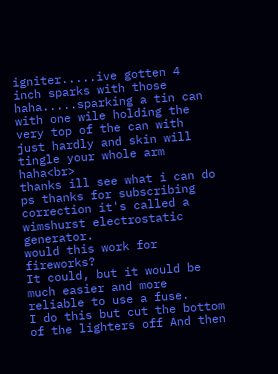igniter.....ive gotten 4 inch sparks with those haha.....sparking a tin can with one wile holding the very top of the can with just hardly and skin will tingle your whole arm haha<br>
thanks ill see what i can do ps thanks for subscribing
correction it's called a wimshurst electrostatic generator.
would this work for fireworks?
It could, but it would be much easier and more reliable to use a fuse.
I do this but cut the bottom of the lighters off And then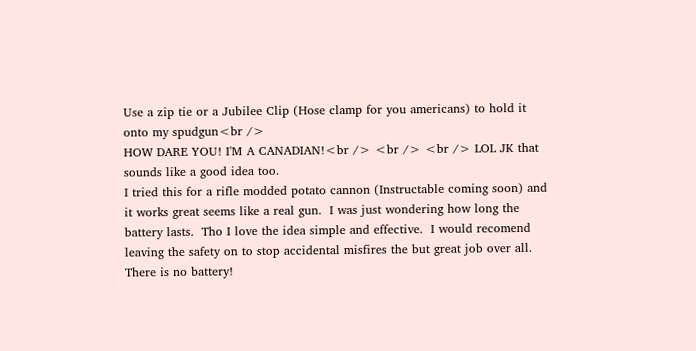Use a zip tie or a Jubilee Clip (Hose clamp for you americans) to hold it onto my spudgun<br />
HOW DARE YOU! I'M A CANADIAN!<br /> <br /> <br /> LOL JK that sounds like a good idea too.
I tried this for a rifle modded potato cannon (Instructable coming soon) and it works great seems like a real gun.  I was just wondering how long the battery lasts.  Tho I love the idea simple and effective.  I would recomend leaving the safety on to stop accidental misfires the but great job over all.
There is no battery!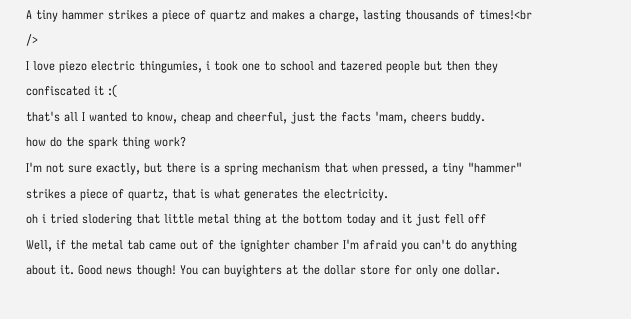A tiny hammer strikes a piece of quartz and makes a charge, lasting thousands of times!<br />
I love piezo electric thingumies, i took one to school and tazered people but then they confiscated it :(
that's all I wanted to know, cheap and cheerful, just the facts 'mam, cheers buddy.
how do the spark thing work?
I'm not sure exactly, but there is a spring mechanism that when pressed, a tiny "hammer" strikes a piece of quartz, that is what generates the electricity.
oh i tried slodering that little metal thing at the bottom today and it just fell off
Well, if the metal tab came out of the ignighter chamber I'm afraid you can't do anything about it. Good news though! You can buyighters at the dollar store for only one dollar.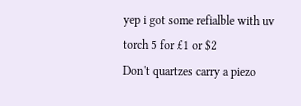yep i got some refialble with uv torch 5 for £1 or $2
Don't quartzes carry a piezo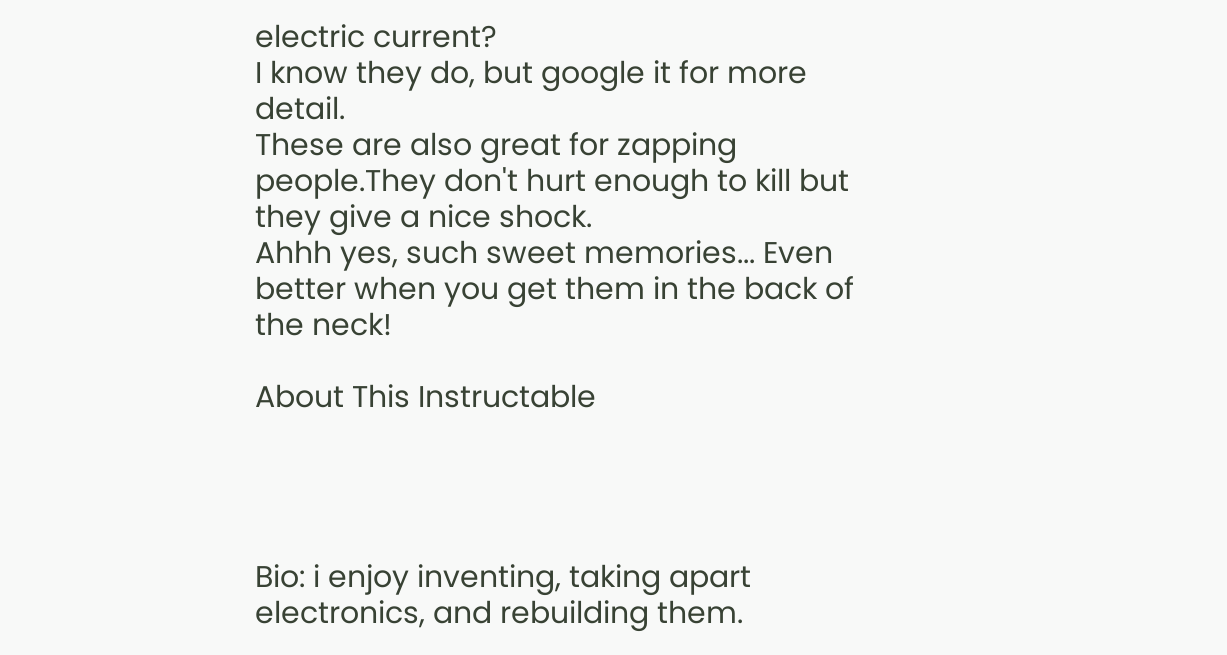electric current?
I know they do, but google it for more detail.
These are also great for zapping people.They don't hurt enough to kill but they give a nice shock.
Ahhh yes, such sweet memories... Even better when you get them in the back of the neck!

About This Instructable




Bio: i enjoy inventing, taking apart electronics, and rebuilding them.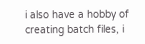i also have a hobby of creating batch files, i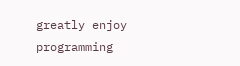greatly enjoy programming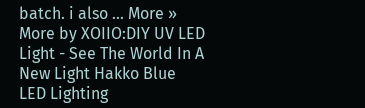batch. i also ... More »
More by XOIIO:DIY UV LED Light - See The World In A New Light Hakko Blue LED Lighting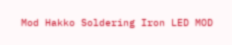Mod Hakko Soldering Iron LED MOD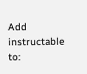Add instructable to: